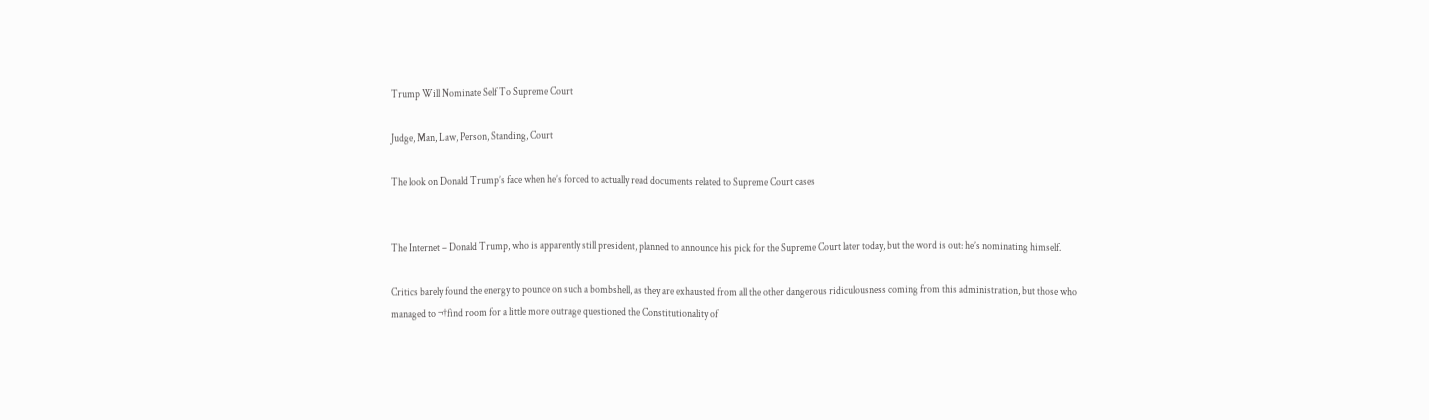Trump Will Nominate Self To Supreme Court

Judge, Man, Law, Person, Standing, Court

The look on Donald Trump’s face when he’s forced to actually read documents related to Supreme Court cases


The Internet – Donald Trump, who is apparently still president, planned to announce his pick for the Supreme Court later today, but the word is out: he’s nominating himself.

Critics barely found the energy to pounce on such a bombshell, as they are exhausted from all the other dangerous ridiculousness coming from this administration, but those who managed to ¬†find room for a little more outrage questioned the Constitutionality of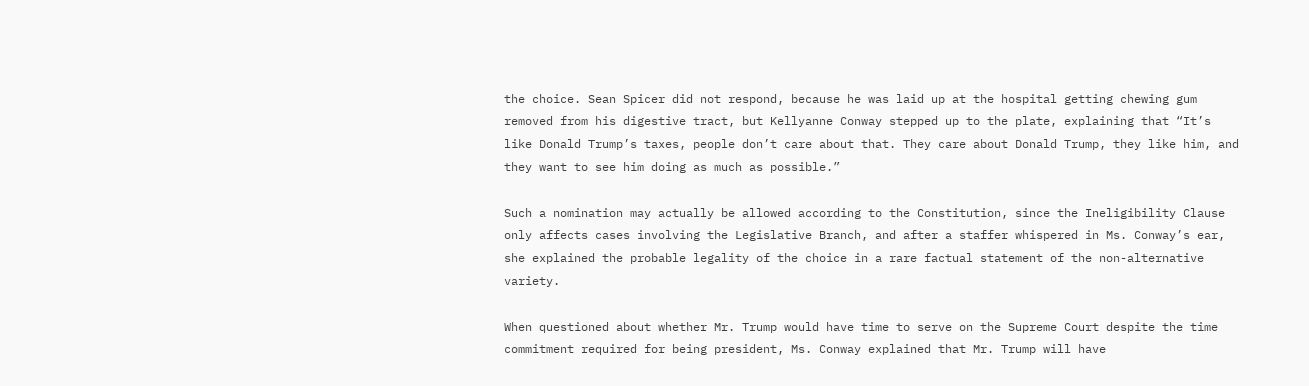the choice. Sean Spicer did not respond, because he was laid up at the hospital getting chewing gum removed from his digestive tract, but Kellyanne Conway stepped up to the plate, explaining that “It’s like Donald Trump’s taxes, people don’t care about that. They care about Donald Trump, they like him, and they want to see him doing as much as possible.”

Such a nomination may actually be allowed according to the Constitution, since the Ineligibility Clause only affects cases involving the Legislative Branch, and after a staffer whispered in Ms. Conway’s ear, she explained the probable legality of the choice in a rare factual statement of the non-alternative variety.

When questioned about whether Mr. Trump would have time to serve on the Supreme Court despite the time commitment required for being president, Ms. Conway explained that Mr. Trump will have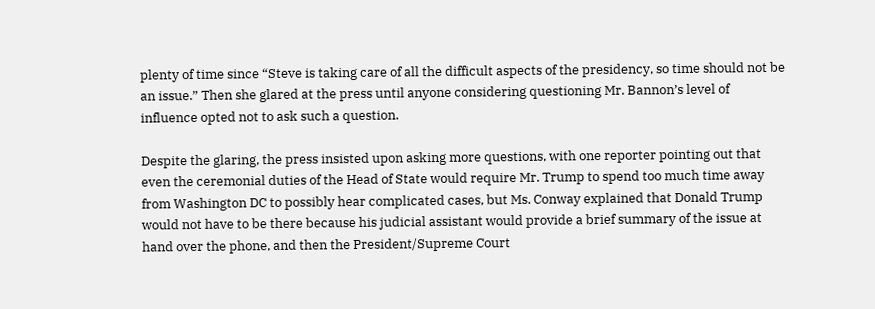plenty of time since “Steve is taking care of all the difficult aspects of the presidency, so time should not be an issue.” Then she glared at the press until anyone considering questioning Mr. Bannon’s level of influence opted not to ask such a question.

Despite the glaring, the press insisted upon asking more questions, with one reporter pointing out that even the ceremonial duties of the Head of State would require Mr. Trump to spend too much time away from Washington DC to possibly hear complicated cases, but Ms. Conway explained that Donald Trump would not have to be there because his judicial assistant would provide a brief summary of the issue at hand over the phone, and then the President/Supreme Court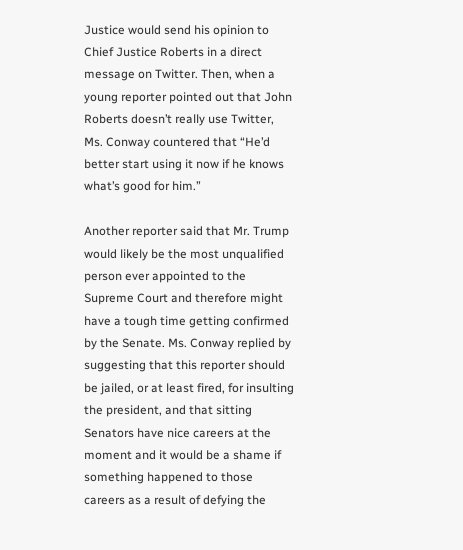Justice would send his opinion to Chief Justice Roberts in a direct message on Twitter. Then, when a young reporter pointed out that John Roberts doesn’t really use Twitter, Ms. Conway countered that “He’d better start using it now if he knows what’s good for him.”

Another reporter said that Mr. Trump would likely be the most unqualified person ever appointed to the Supreme Court and therefore might have a tough time getting confirmed by the Senate. Ms. Conway replied by suggesting that this reporter should be jailed, or at least fired, for insulting the president, and that sitting Senators have nice careers at the moment and it would be a shame if something happened to those careers as a result of defying the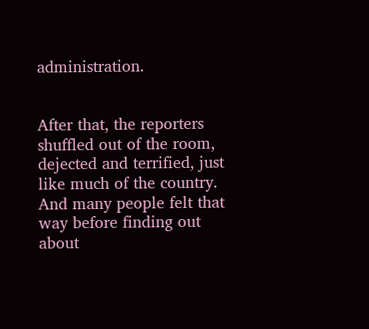administration.


After that, the reporters shuffled out of the room, dejected and terrified, just like much of the country. And many people felt that way before finding out about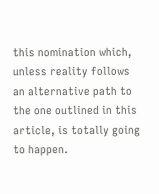this nomination which, unless reality follows an alternative path to the one outlined in this article, is totally going to happen.